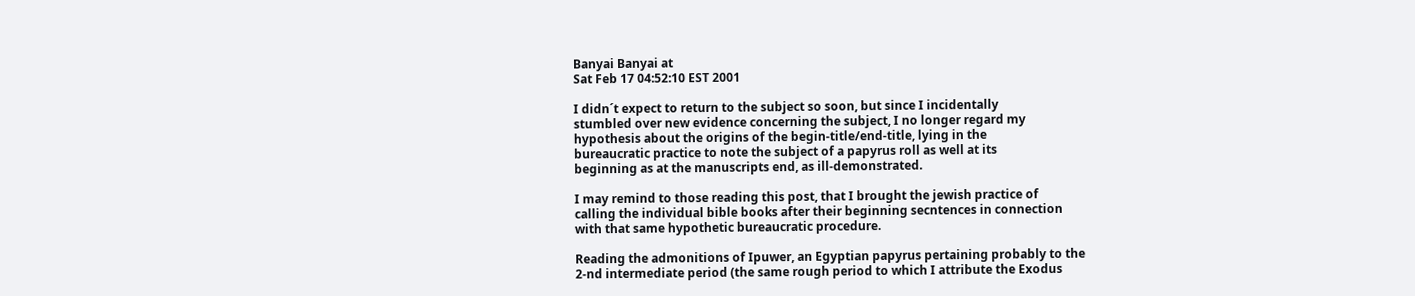Banyai Banyai at
Sat Feb 17 04:52:10 EST 2001

I didn´t expect to return to the subject so soon, but since I incidentally
stumbled over new evidence concerning the subject, I no longer regard my
hypothesis about the origins of the begin-title/end-title, lying in the
bureaucratic practice to note the subject of a papyrus roll as well at its
beginning as at the manuscripts end, as ill-demonstrated.

I may remind to those reading this post, that I brought the jewish practice of
calling the individual bible books after their beginning secntences in connection
with that same hypothetic bureaucratic procedure.

Reading the admonitions of Ipuwer, an Egyptian papyrus pertaining probably to the
2-nd intermediate period (the same rough period to which I attribute the Exodus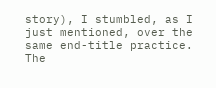story), I stumbled, as I just mentioned, over the same end-title practice. The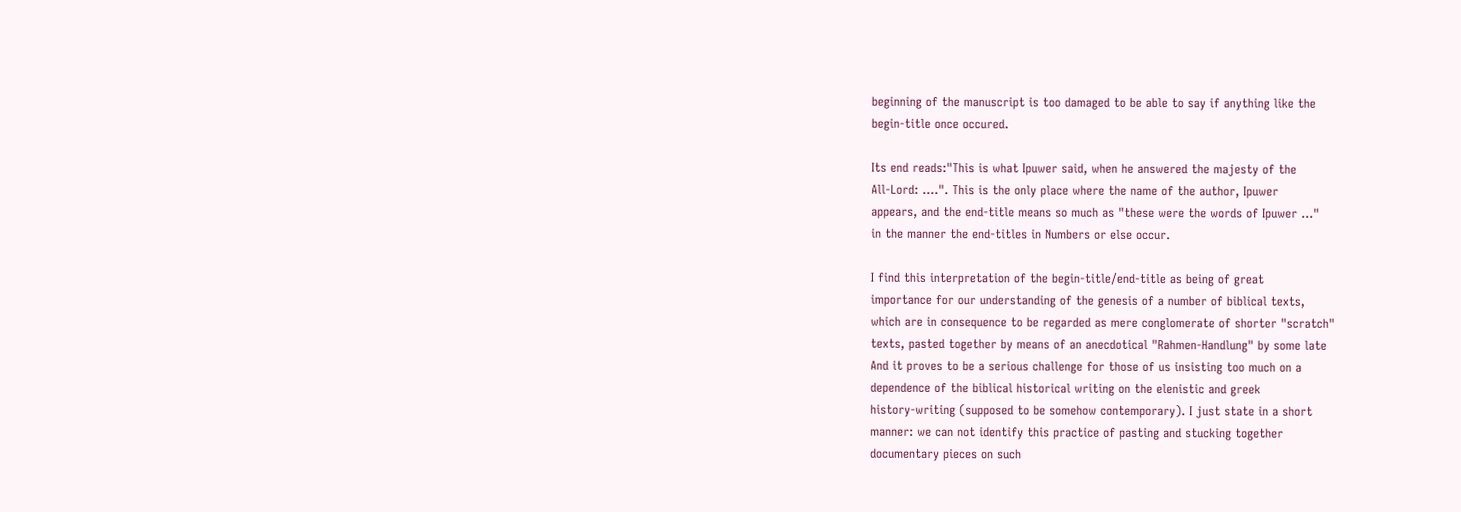beginning of the manuscript is too damaged to be able to say if anything like the
begin-title once occured.

Its end reads:"This is what Ipuwer said, when he answered the majesty of the
All-Lord: ....". This is the only place where the name of the author, Ipuwer
appears, and the end-title means so much as "these were the words of Ipuwer ..."
in the manner the end-titles in Numbers or else occur.

I find this interpretation of the begin-title/end-title as being of great
importance for our understanding of the genesis of a number of biblical texts,
which are in consequence to be regarded as mere conglomerate of shorter "scratch"
texts, pasted together by means of an anecdotical "Rahmen-Handlung" by some late
And it proves to be a serious challenge for those of us insisting too much on a
dependence of the biblical historical writing on the elenistic and greek
history-writing (supposed to be somehow contemporary). I just state in a short
manner: we can not identify this practice of pasting and stucking together
documentary pieces on such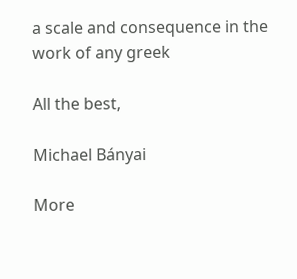a scale and consequence in the work of any greek

All the best,

Michael Bányai

More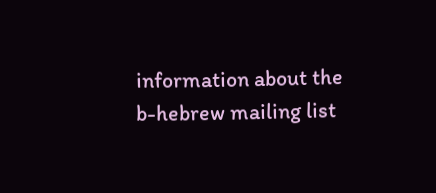information about the b-hebrew mailing list